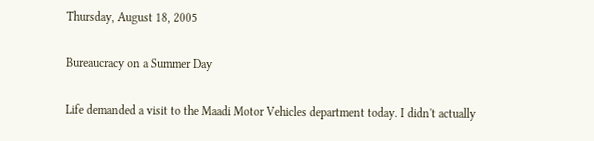Thursday, August 18, 2005

Bureaucracy on a Summer Day

Life demanded a visit to the Maadi Motor Vehicles department today. I didn't actually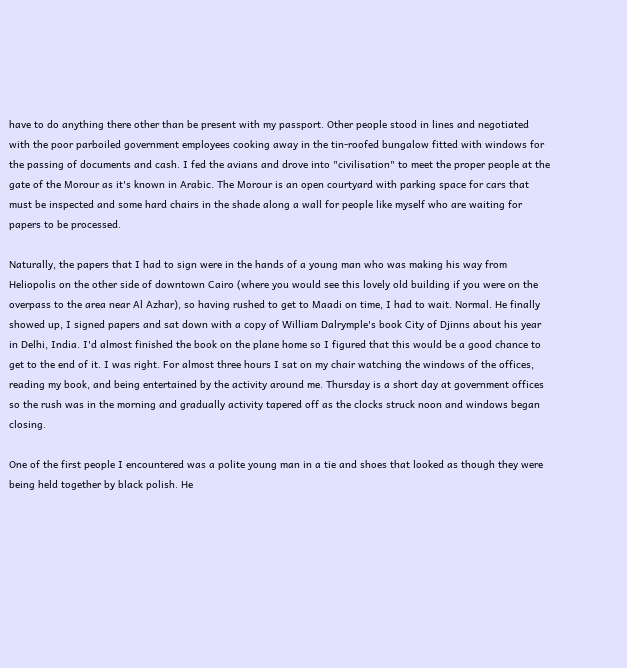have to do anything there other than be present with my passport. Other people stood in lines and negotiated with the poor parboiled government employees cooking away in the tin-roofed bungalow fitted with windows for the passing of documents and cash. I fed the avians and drove into "civilisation" to meet the proper people at the gate of the Morour as it's known in Arabic. The Morour is an open courtyard with parking space for cars that must be inspected and some hard chairs in the shade along a wall for people like myself who are waiting for papers to be processed.

Naturally, the papers that I had to sign were in the hands of a young man who was making his way from Heliopolis on the other side of downtown Cairo (where you would see this lovely old building if you were on the overpass to the area near Al Azhar), so having rushed to get to Maadi on time, I had to wait. Normal. He finally showed up, I signed papers and sat down with a copy of William Dalrymple's book City of Djinns about his year in Delhi, India. I'd almost finished the book on the plane home so I figured that this would be a good chance to get to the end of it. I was right. For almost three hours I sat on my chair watching the windows of the offices, reading my book, and being entertained by the activity around me. Thursday is a short day at government offices so the rush was in the morning and gradually activity tapered off as the clocks struck noon and windows began closing.

One of the first people I encountered was a polite young man in a tie and shoes that looked as though they were being held together by black polish. He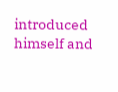introduced himself and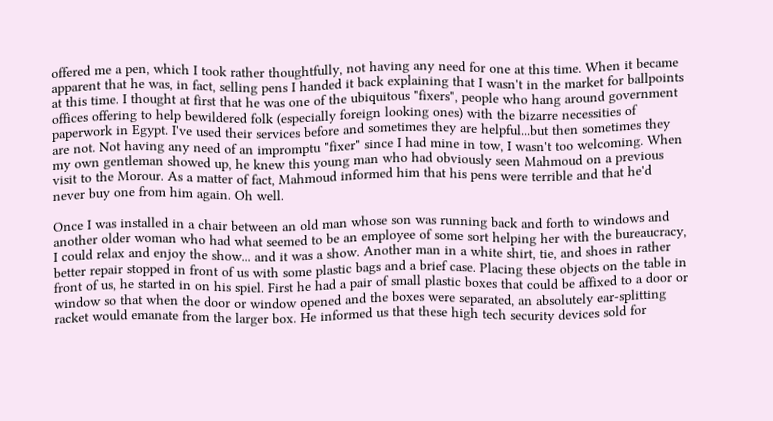offered me a pen, which I took rather thoughtfully, not having any need for one at this time. When it became apparent that he was, in fact, selling pens I handed it back explaining that I wasn't in the market for ballpoints at this time. I thought at first that he was one of the ubiquitous "fixers", people who hang around government offices offering to help bewildered folk (especially foreign looking ones) with the bizarre necessities of paperwork in Egypt. I've used their services before and sometimes they are helpful...but then sometimes they are not. Not having any need of an impromptu "fixer" since I had mine in tow, I wasn't too welcoming. When my own gentleman showed up, he knew this young man who had obviously seen Mahmoud on a previous visit to the Morour. As a matter of fact, Mahmoud informed him that his pens were terrible and that he'd never buy one from him again. Oh well.

Once I was installed in a chair between an old man whose son was running back and forth to windows and another older woman who had what seemed to be an employee of some sort helping her with the bureaucracy, I could relax and enjoy the show... and it was a show. Another man in a white shirt, tie, and shoes in rather better repair stopped in front of us with some plastic bags and a brief case. Placing these objects on the table in front of us, he started in on his spiel. First he had a pair of small plastic boxes that could be affixed to a door or window so that when the door or window opened and the boxes were separated, an absolutely ear-splitting racket would emanate from the larger box. He informed us that these high tech security devices sold for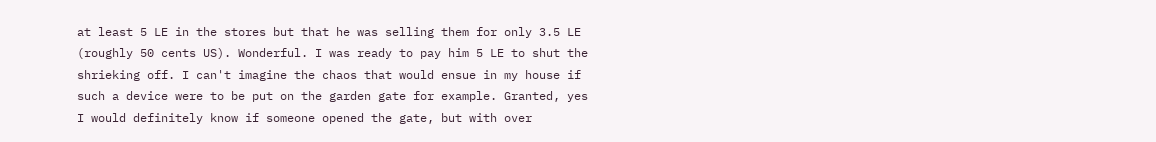at least 5 LE in the stores but that he was selling them for only 3.5 LE (roughly 50 cents US). Wonderful. I was ready to pay him 5 LE to shut the shrieking off. I can't imagine the chaos that would ensue in my house if such a device were to be put on the garden gate for example. Granted, yes I would definitely know if someone opened the gate, but with over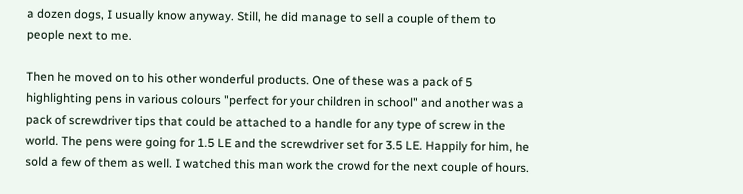a dozen dogs, I usually know anyway. Still, he did manage to sell a couple of them to people next to me.

Then he moved on to his other wonderful products. One of these was a pack of 5 highlighting pens in various colours "perfect for your children in school" and another was a pack of screwdriver tips that could be attached to a handle for any type of screw in the world. The pens were going for 1.5 LE and the screwdriver set for 3.5 LE. Happily for him, he sold a few of them as well. I watched this man work the crowd for the next couple of hours.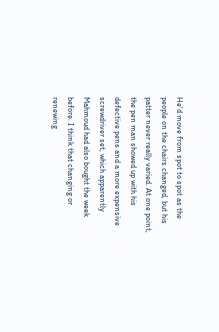He'd move from spot to spot as the people on the chairs changed, but his patter never really varied. At one point, the pen man showed up with his defective pens and a more expensive screwdriver set, which apparently Mahmoud had also bought the week before. I think that changing or renewing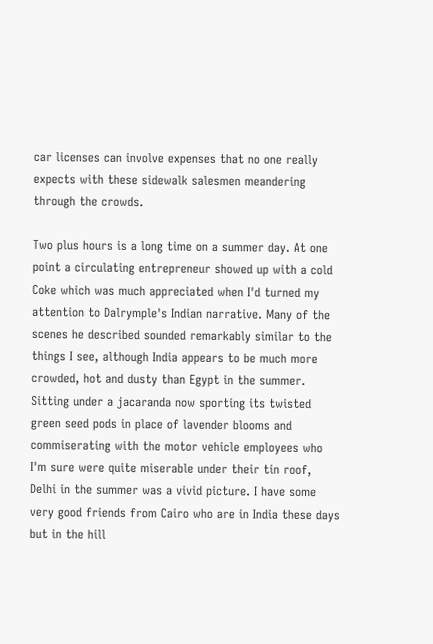car licenses can involve expenses that no one really expects with these sidewalk salesmen meandering through the crowds.

Two plus hours is a long time on a summer day. At one point a circulating entrepreneur showed up with a cold Coke which was much appreciated when I'd turned my attention to Dalrymple's Indian narrative. Many of the scenes he described sounded remarkably similar to the things I see, although India appears to be much more crowded, hot and dusty than Egypt in the summer. Sitting under a jacaranda now sporting its twisted green seed pods in place of lavender blooms and commiserating with the motor vehicle employees who I'm sure were quite miserable under their tin roof, Delhi in the summer was a vivid picture. I have some very good friends from Cairo who are in India these days but in the hill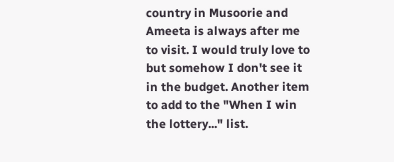country in Musoorie and Ameeta is always after me to visit. I would truly love to but somehow I don't see it in the budget. Another item to add to the "When I win the lottery..." list.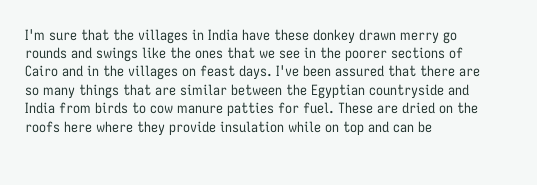I'm sure that the villages in India have these donkey drawn merry go rounds and swings like the ones that we see in the poorer sections of Cairo and in the villages on feast days. I've been assured that there are so many things that are similar between the Egyptian countryside and India from birds to cow manure patties for fuel. These are dried on the roofs here where they provide insulation while on top and can be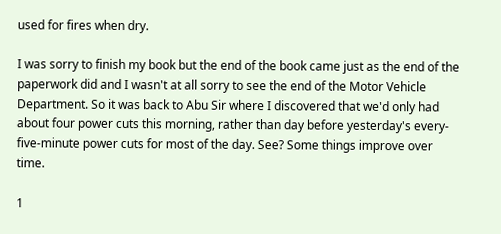used for fires when dry.

I was sorry to finish my book but the end of the book came just as the end of the paperwork did and I wasn't at all sorry to see the end of the Motor Vehicle Department. So it was back to Abu Sir where I discovered that we'd only had about four power cuts this morning, rather than day before yesterday's every-five-minute power cuts for most of the day. See? Some things improve over time.

1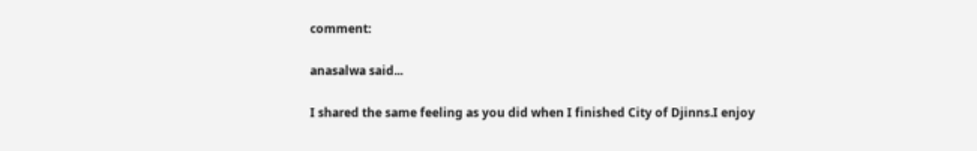comment:

anasalwa said...

I shared the same feeling as you did when I finished City of Djinns.I enjoy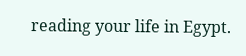reading your life in Egypt.